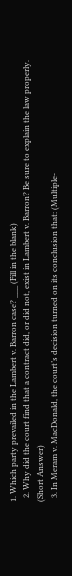1. Which party prevailed in the Lambert v. Barron case? ___ (Fill in the blank)
  2. Why did the court find that a contract did, or did not, exist in Lambert v. Barron? Be sure to explain the law properly. (Short Answer)
  3. In Meram v. MacDonald, the court’s decision turned on its conclusion that: (Multiple-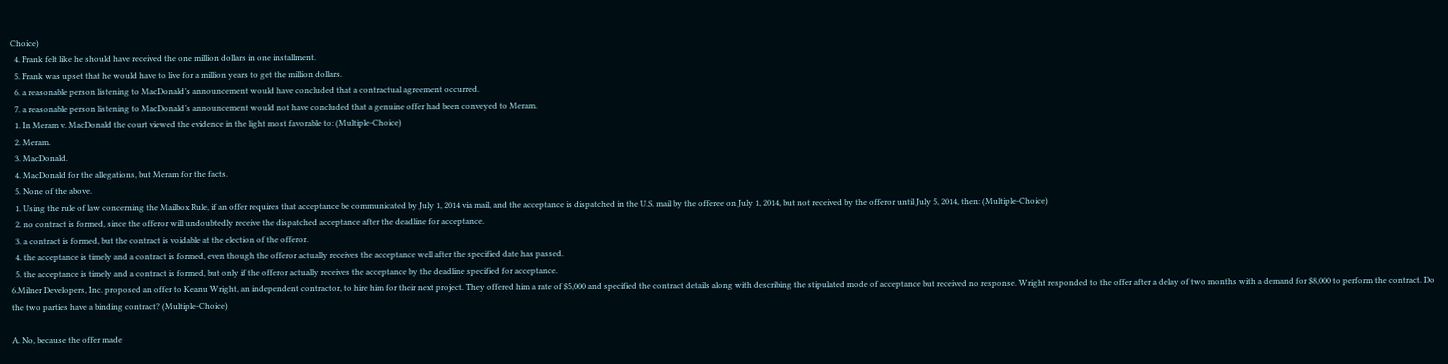Choice)
  4. Frank felt like he should have received the one million dollars in one installment.
  5. Frank was upset that he would have to live for a million years to get the million dollars.
  6. a reasonable person listening to MacDonald’s announcement would have concluded that a contractual agreement occurred.
  7. a reasonable person listening to MacDonald’s announcement would not have concluded that a genuine offer had been conveyed to Meram.
  1. In Meram v. MacDonald the court viewed the evidence in the light most favorable to: (Multiple-Choice)
  2. Meram.
  3. MacDonald.
  4. MacDonald for the allegations, but Meram for the facts.
  5. None of the above.
  1. Using the rule of law concerning the Mailbox Rule, if an offer requires that acceptance be communicated by July 1, 2014 via mail, and the acceptance is dispatched in the U.S. mail by the offeree on July 1, 2014, but not received by the offeror until July 5, 2014, then: (Multiple-Choice)
  2. no contract is formed, since the offeror will undoubtedly receive the dispatched acceptance after the deadline for acceptance.
  3. a contract is formed, but the contract is voidable at the election of the offeror.
  4. the acceptance is timely and a contract is formed, even though the offeror actually receives the acceptance well after the specified date has passed.
  5. the acceptance is timely and a contract is formed, but only if the offeror actually receives the acceptance by the deadline specified for acceptance.
6.Milner Developers, Inc. proposed an offer to Keanu Wright, an independent contractor, to hire him for their next project. They offered him a rate of $5,000 and specified the contract details along with describing the stipulated mode of acceptance but received no response. Wright responded to the offer after a delay of two months with a demand for $8,000 to perform the contract. Do the two parties have a binding contract? (Multiple-Choice)

A. No, because the offer made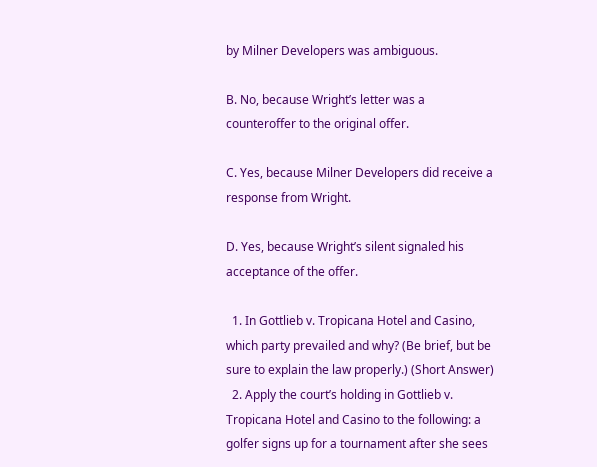by Milner Developers was ambiguous.

B. No, because Wright’s letter was a counteroffer to the original offer.

C. Yes, because Milner Developers did receive a response from Wright.

D. Yes, because Wright’s silent signaled his acceptance of the offer.

  1. In Gottlieb v. Tropicana Hotel and Casino, which party prevailed and why? (Be brief, but be sure to explain the law properly.) (Short Answer)
  2. Apply the court’s holding in Gottlieb v. Tropicana Hotel and Casino to the following: a golfer signs up for a tournament after she sees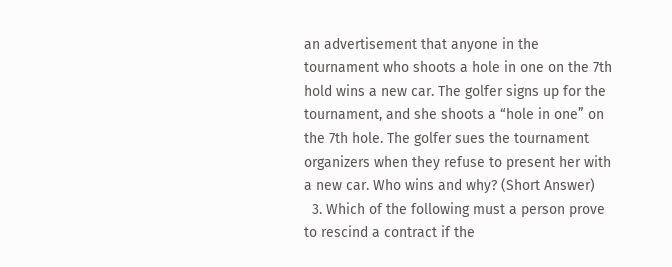an advertisement that anyone in the tournament who shoots a hole in one on the 7th hold wins a new car. The golfer signs up for the tournament, and she shoots a “hole in one” on the 7th hole. The golfer sues the tournament organizers when they refuse to present her with a new car. Who wins and why? (Short Answer)
  3. Which of the following must a person prove to rescind a contract if the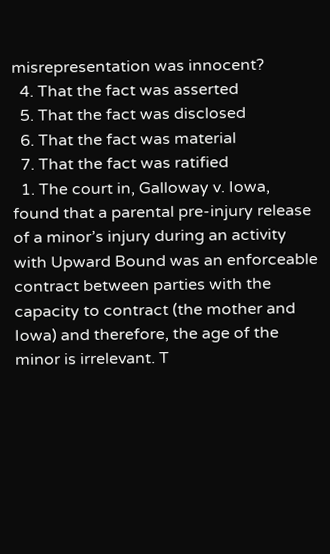misrepresentation was innocent?
  4. That the fact was asserted
  5. That the fact was disclosed
  6. That the fact was material
  7. That the fact was ratified
  1. The court in, Galloway v. Iowa, found that a parental pre-injury release of a minor’s injury during an activity with Upward Bound was an enforceable contract between parties with the capacity to contract (the mother and Iowa) and therefore, the age of the minor is irrelevant. T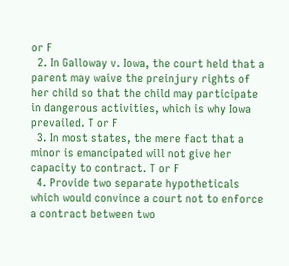or F
  2. In Galloway v. Iowa, the court held that a parent may waive the preinjury rights of her child so that the child may participate in dangerous activities, which is why Iowa prevailed. T or F
  3. In most states, the mere fact that a minor is emancipated will not give her capacity to contract. T or F
  4. Provide two separate hypotheticals which would convince a court not to enforce a contract between two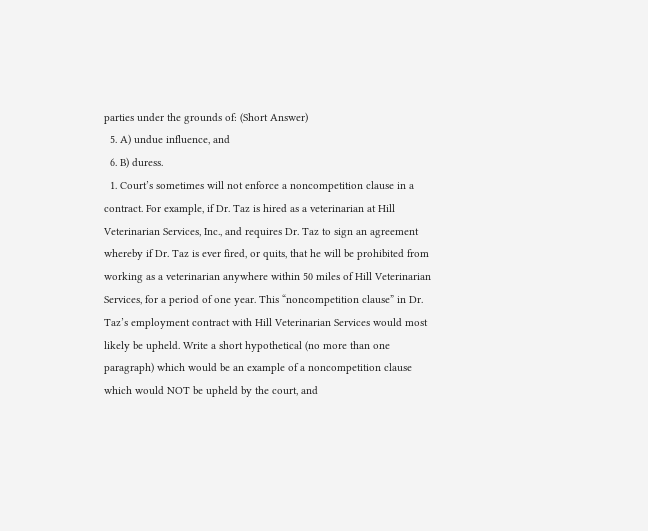parties under the grounds of: (Short Answer)
  5. A) undue influence, and
  6. B) duress.
  1. Court’s sometimes will not enforce a noncompetition clause in a contract. For example, if Dr. Taz is hired as a veterinarian at Hill Veterinarian Services, Inc., and requires Dr. Taz to sign an agreement whereby if Dr. Taz is ever fired, or quits, that he will be prohibited from working as a veterinarian anywhere within 50 miles of Hill Veterinarian Services, for a period of one year. This “noncompetition clause” in Dr. Taz’s employment contract with Hill Veterinarian Services would most likely be upheld. Write a short hypothetical (no more than one paragraph) which would be an example of a noncompetition clause which would NOT be upheld by the court, and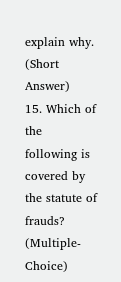explain why. (Short Answer)
15. Which of the following is covered by the statute of frauds? (Multiple-Choice)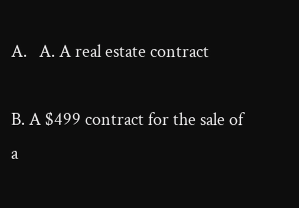A.   A. A real estate contract

B. A $499 contract for the sale of a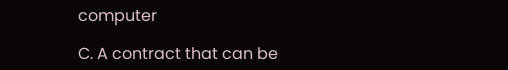computer

C. A contract that can be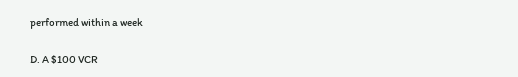performed within a week

D. A $100 VCR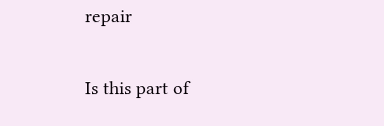repair

Is this part of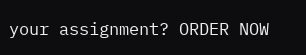your assignment? ORDER NOW